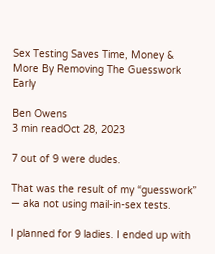Sex Testing Saves Time, Money & More By Removing The Guesswork Early

Ben Owens
3 min readOct 28, 2023

7 out of 9 were dudes.

That was the result of my “guesswork” — aka not using mail-in-sex tests.

I planned for 9 ladies. I ended up with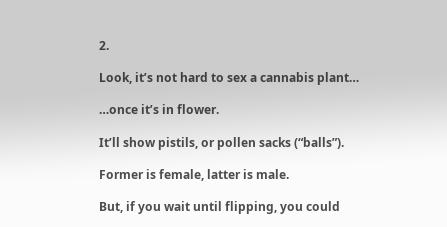2.

Look, it’s not hard to sex a cannabis plant…

…once it’s in flower.

It’ll show pistils, or pollen sacks (“balls”).

Former is female, latter is male.

But, if you wait until flipping, you could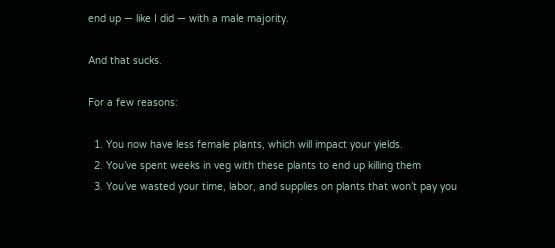end up — like I did — with a male majority.

And that sucks.

For a few reasons:

  1. You now have less female plants, which will impact your yields.
  2. You’ve spent weeks in veg with these plants to end up killing them
  3. You’ve wasted your time, labor, and supplies on plants that won’t pay you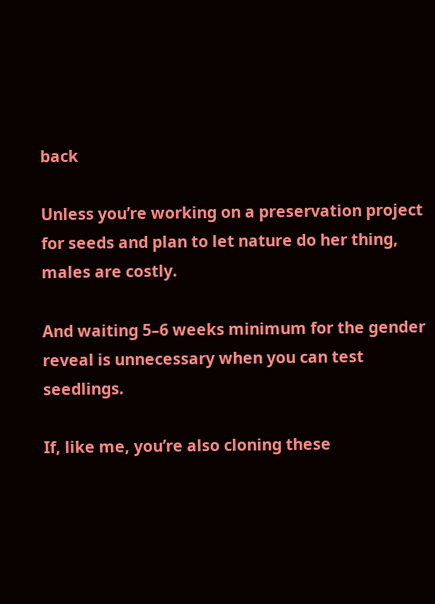back

Unless you’re working on a preservation project for seeds and plan to let nature do her thing, males are costly.

And waiting 5–6 weeks minimum for the gender reveal is unnecessary when you can test seedlings.

If, like me, you’re also cloning these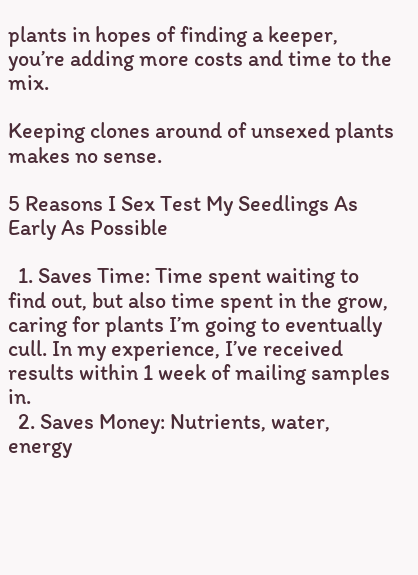plants in hopes of finding a keeper, you’re adding more costs and time to the mix.

Keeping clones around of unsexed plants makes no sense.

5 Reasons I Sex Test My Seedlings As Early As Possible

  1. Saves Time: Time spent waiting to find out, but also time spent in the grow, caring for plants I’m going to eventually cull. In my experience, I’ve received results within 1 week of mailing samples in.
  2. Saves Money: Nutrients, water, energy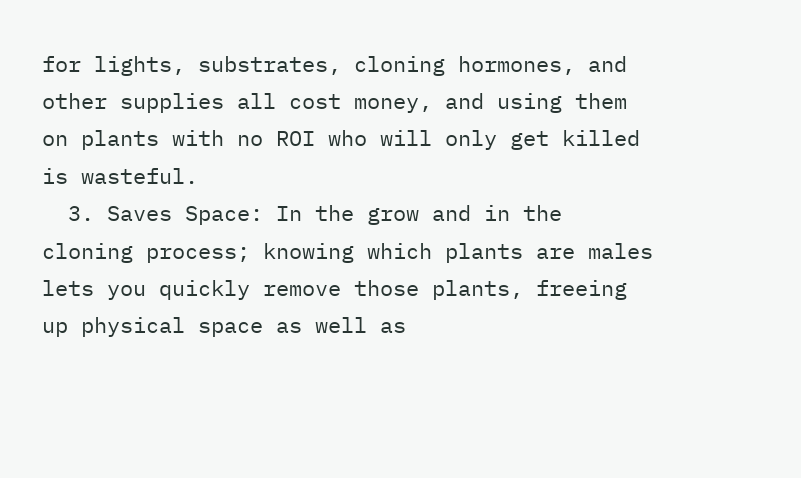for lights, substrates, cloning hormones, and other supplies all cost money, and using them on plants with no ROI who will only get killed is wasteful.
  3. Saves Space: In the grow and in the cloning process; knowing which plants are males lets you quickly remove those plants, freeing up physical space as well as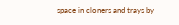space in cloners and trays by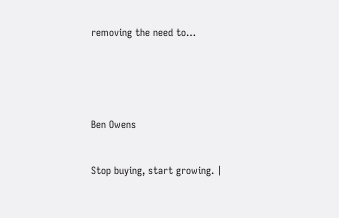removing the need to…



Ben Owens

Stop buying, start growing. |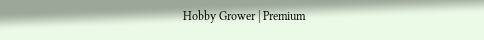Hobby Grower | Premium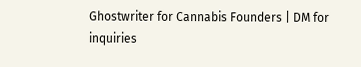Ghostwriter for Cannabis Founders | DM for inquiries